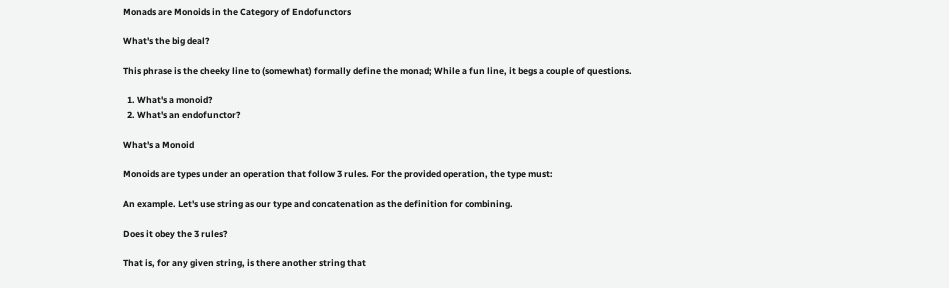Monads are Monoids in the Category of Endofunctors

What's the big deal?

This phrase is the cheeky line to (somewhat) formally define the monad; While a fun line, it begs a couple of questions.

  1. What's a monoid?
  2. What's an endofunctor?

What's a Monoid

Monoids are types under an operation that follow 3 rules. For the provided operation, the type must:

An example. Let's use string as our type and concatenation as the definition for combining.

Does it obey the 3 rules?

That is, for any given string, is there another string that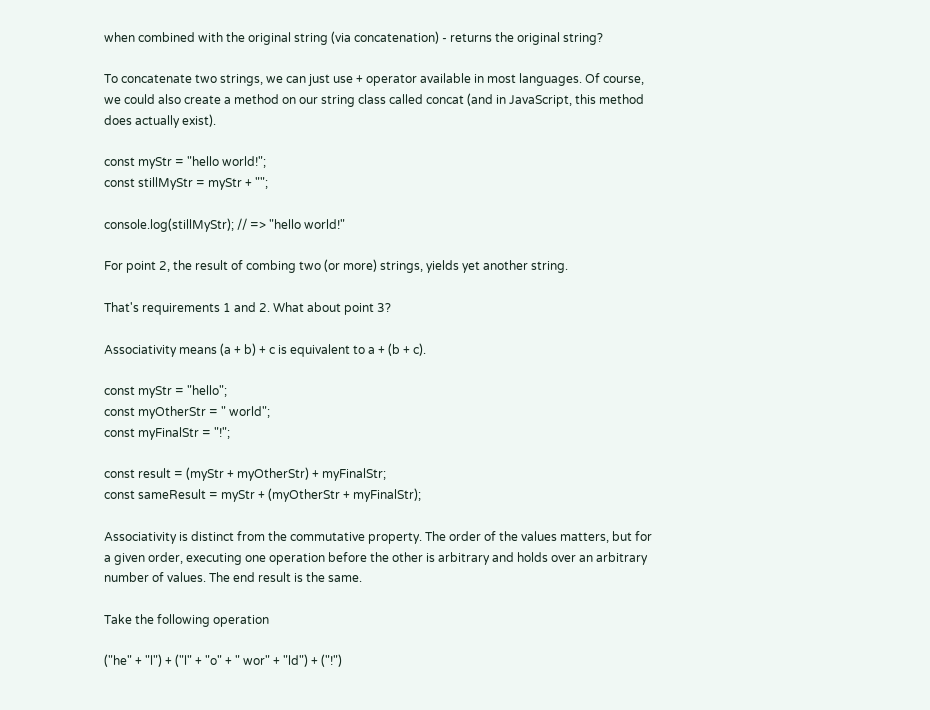when combined with the original string (via concatenation) - returns the original string?

To concatenate two strings, we can just use + operator available in most languages. Of course, we could also create a method on our string class called concat (and in JavaScript, this method does actually exist).

const myStr = "hello world!";
const stillMyStr = myStr + "";

console.log(stillMyStr); // => "hello world!"

For point 2, the result of combing two (or more) strings, yields yet another string.

That's requirements 1 and 2. What about point 3?

Associativity means (a + b) + c is equivalent to a + (b + c).

const myStr = "hello";
const myOtherStr = " world";
const myFinalStr = "!";

const result = (myStr + myOtherStr) + myFinalStr;
const sameResult = myStr + (myOtherStr + myFinalStr);

Associativity is distinct from the commutative property. The order of the values matters, but for a given order, executing one operation before the other is arbitrary and holds over an arbitrary number of values. The end result is the same.

Take the following operation

("he" + "l") + ("l" + "o" + " wor" + "ld") + ("!")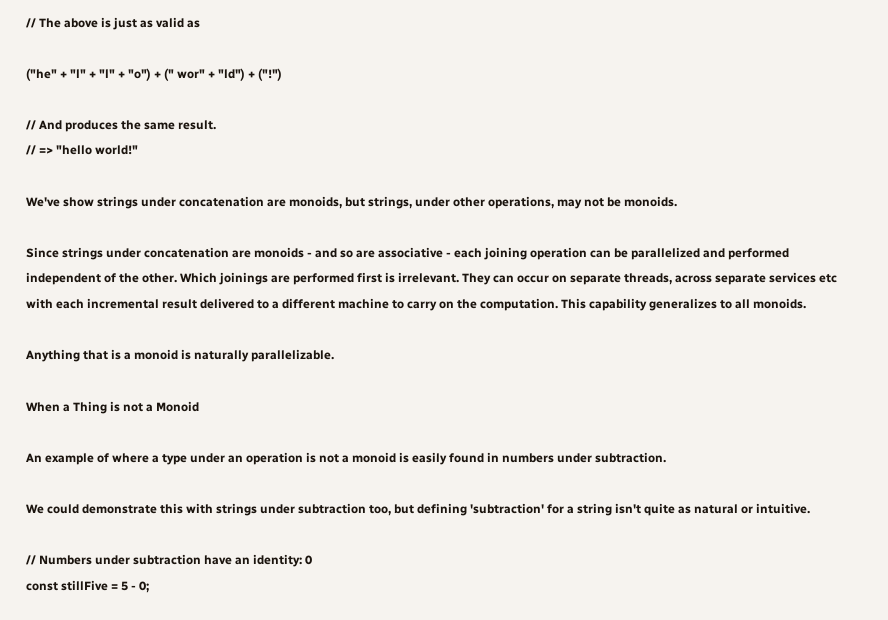// The above is just as valid as

("he" + "l" + "l" + "o") + (" wor" + "ld") + ("!")

// And produces the same result.
// => "hello world!"

We've show strings under concatenation are monoids, but strings, under other operations, may not be monoids.

Since strings under concatenation are monoids - and so are associative - each joining operation can be parallelized and performed independent of the other. Which joinings are performed first is irrelevant. They can occur on separate threads, across separate services etc with each incremental result delivered to a different machine to carry on the computation. This capability generalizes to all monoids.

Anything that is a monoid is naturally parallelizable.

When a Thing is not a Monoid

An example of where a type under an operation is not a monoid is easily found in numbers under subtraction.

We could demonstrate this with strings under subtraction too, but defining 'subtraction' for a string isn't quite as natural or intuitive.

// Numbers under subtraction have an identity: 0
const stillFive = 5 - 0;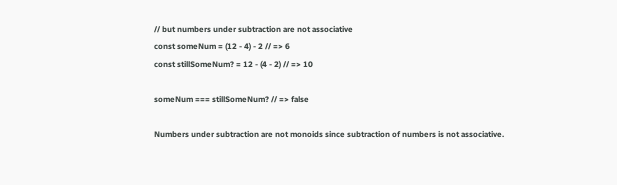// but numbers under subtraction are not associative
const someNum = (12 - 4) - 2 // => 6
const stillSomeNum? = 12 - (4 - 2) // => 10

someNum === stillSomeNum? // => false

Numbers under subtraction are not monoids since subtraction of numbers is not associative.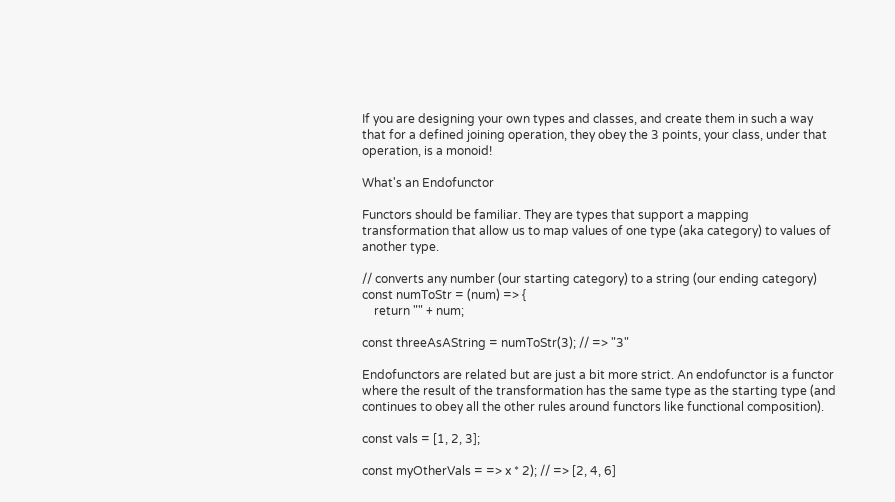If you are designing your own types and classes, and create them in such a way that for a defined joining operation, they obey the 3 points, your class, under that operation, is a monoid!

What's an Endofunctor

Functors should be familiar. They are types that support a mapping transformation that allow us to map values of one type (aka category) to values of another type.

// converts any number (our starting category) to a string (our ending category)
const numToStr = (num) => {
    return "" + num;

const threeAsAString = numToStr(3); // => "3"

Endofunctors are related but are just a bit more strict. An endofunctor is a functor where the result of the transformation has the same type as the starting type (and continues to obey all the other rules around functors like functional composition).

const vals = [1, 2, 3];

const myOtherVals = => x * 2); // => [2, 4, 6]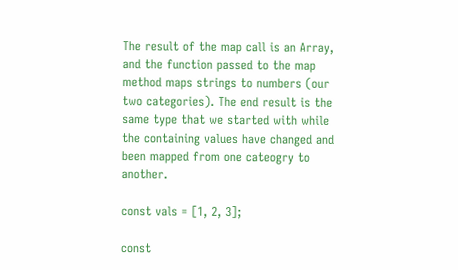The result of the map call is an Array, and the function passed to the map method maps strings to numbers (our two categories). The end result is the same type that we started with while the containing values have changed and been mapped from one cateogry to another.

const vals = [1, 2, 3];

const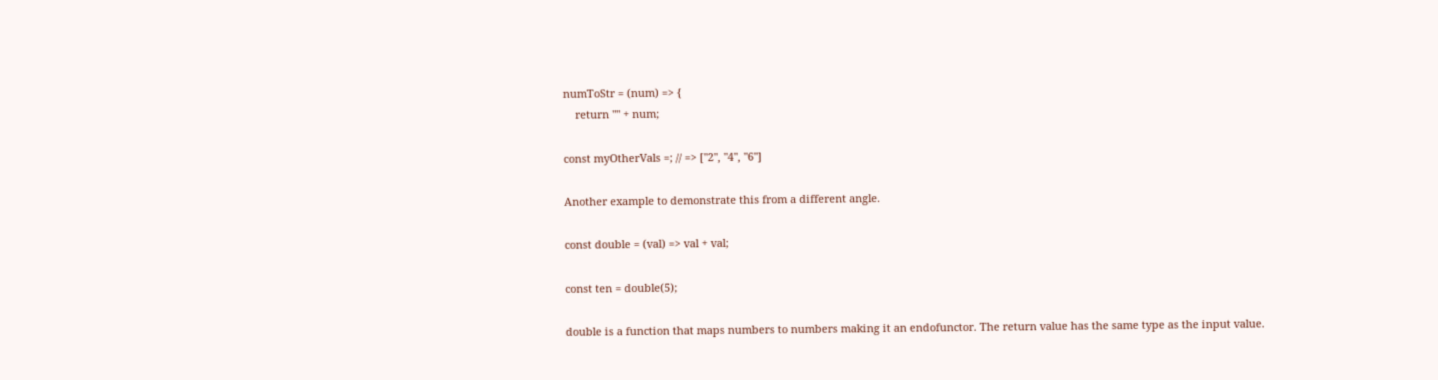numToStr = (num) => {
    return "" + num;

const myOtherVals =; // => ["2", "4", "6"]

Another example to demonstrate this from a different angle.

const double = (val) => val + val;

const ten = double(5);

double is a function that maps numbers to numbers making it an endofunctor. The return value has the same type as the input value.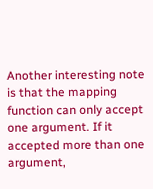Another interesting note is that the mapping function can only accept one argument. If it accepted more than one argument,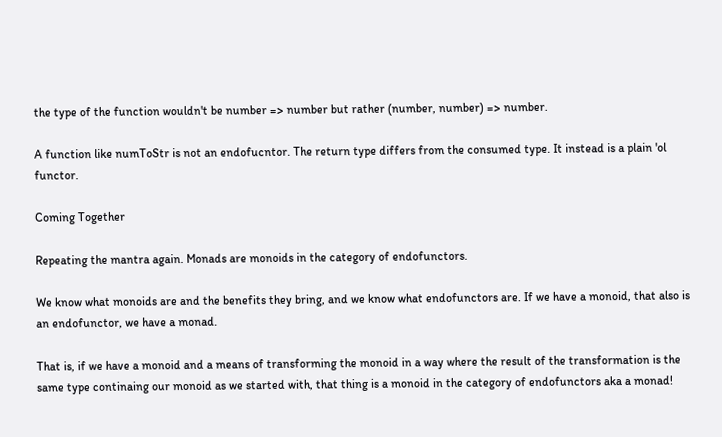the type of the function wouldn't be number => number but rather (number, number) => number.

A function like numToStr is not an endofucntor. The return type differs from the consumed type. It instead is a plain 'ol functor.

Coming Together

Repeating the mantra again. Monads are monoids in the category of endofunctors.

We know what monoids are and the benefits they bring, and we know what endofunctors are. If we have a monoid, that also is an endofunctor, we have a monad.

That is, if we have a monoid and a means of transforming the monoid in a way where the result of the transformation is the same type continaing our monoid as we started with, that thing is a monoid in the category of endofunctors aka a monad!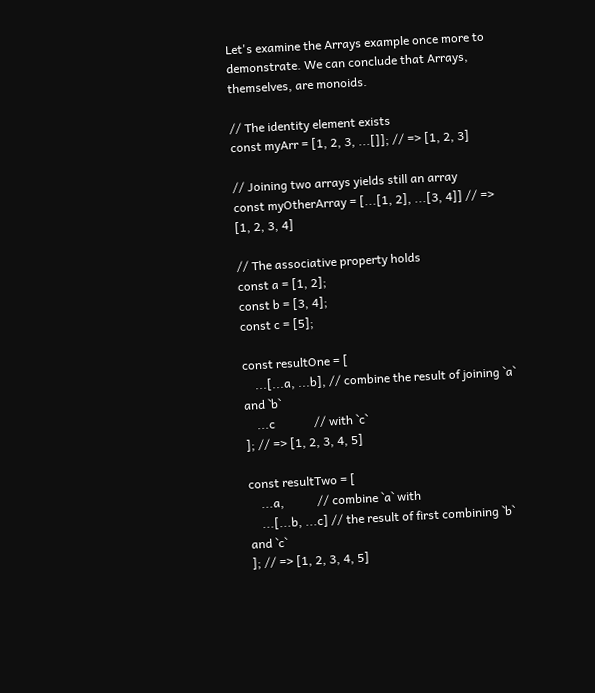Let's examine the Arrays example once more to demonstrate. We can conclude that Arrays, themselves, are monoids.

// The identity element exists
const myArr = [1, 2, 3, ...[]]; // => [1, 2, 3]

// Joining two arrays yields still an array
const myOtherArray = [...[1, 2], ...[3, 4]] // => [1, 2, 3, 4]

// The associative property holds
const a = [1, 2];
const b = [3, 4];
const c = [5];

const resultOne = [
    ...[...a, ...b], // combine the result of joining `a` and `b`
    ...c             // with `c`
]; // => [1, 2, 3, 4, 5]

const resultTwo = [
    ...a,           // combine `a` with
    ...[...b, ...c] // the result of first combining `b` and `c`
]; // => [1, 2, 3, 4, 5]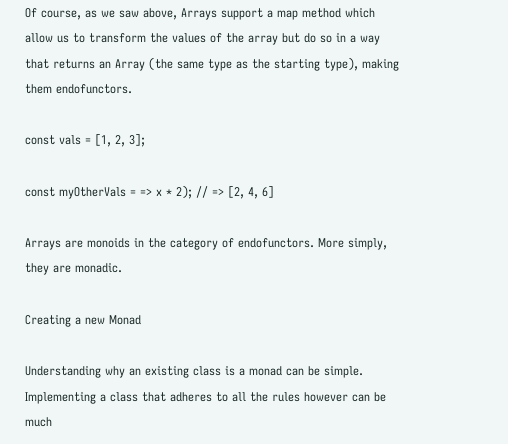Of course, as we saw above, Arrays support a map method which allow us to transform the values of the array but do so in a way that returns an Array (the same type as the starting type), making them endofunctors.

const vals = [1, 2, 3];

const myOtherVals = => x * 2); // => [2, 4, 6]

Arrays are monoids in the category of endofunctors. More simply, they are monadic.

Creating a new Monad

Understanding why an existing class is a monad can be simple. Implementing a class that adheres to all the rules however can be much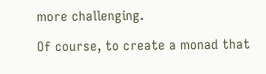more challenging.

Of course, to create a monad that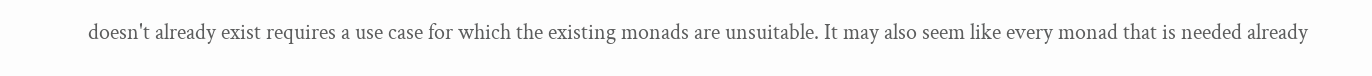doesn't already exist requires a use case for which the existing monads are unsuitable. It may also seem like every monad that is needed already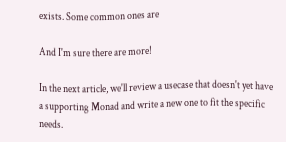exists. Some common ones are

And I'm sure there are more!

In the next article, we'll review a usecase that doesn't yet have a supporting Monad and write a new one to fit the specific needs.